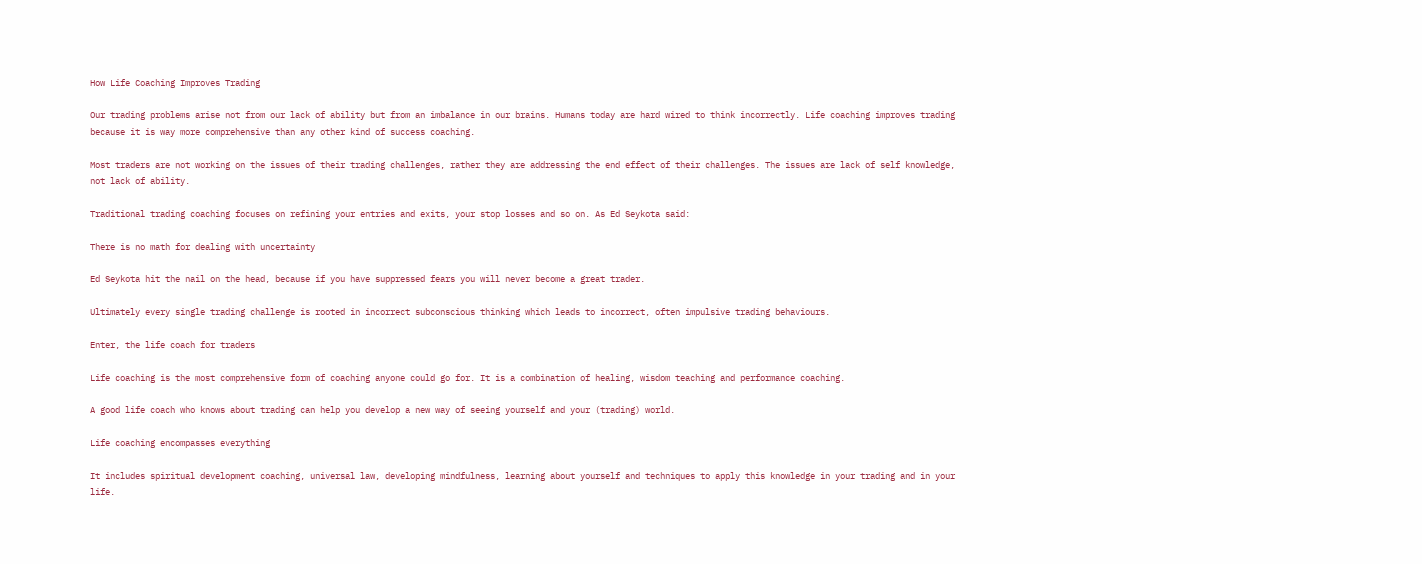How Life Coaching Improves Trading

Our trading problems arise not from our lack of ability but from an imbalance in our brains. Humans today are hard wired to think incorrectly. Life coaching improves trading because it is way more comprehensive than any other kind of success coaching.

Most traders are not working on the issues of their trading challenges, rather they are addressing the end effect of their challenges. The issues are lack of self knowledge, not lack of ability.

Traditional trading coaching focuses on refining your entries and exits, your stop losses and so on. As Ed Seykota said:

There is no math for dealing with uncertainty

Ed Seykota hit the nail on the head, because if you have suppressed fears you will never become a great trader.

Ultimately every single trading challenge is rooted in incorrect subconscious thinking which leads to incorrect, often impulsive trading behaviours.

Enter, the life coach for traders

Life coaching is the most comprehensive form of coaching anyone could go for. It is a combination of healing, wisdom teaching and performance coaching.

A good life coach who knows about trading can help you develop a new way of seeing yourself and your (trading) world.

Life coaching encompasses everything

It includes spiritual development coaching, universal law, developing mindfulness, learning about yourself and techniques to apply this knowledge in your trading and in your life.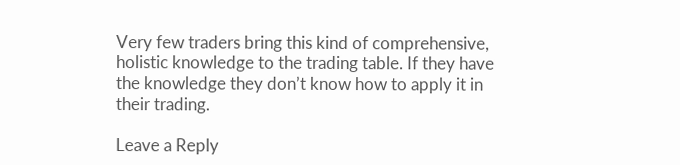Very few traders bring this kind of comprehensive, holistic knowledge to the trading table. If they have the knowledge they don’t know how to apply it in their trading.

Leave a Reply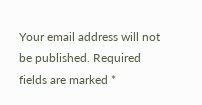Your email address will not be published. Required fields are marked *